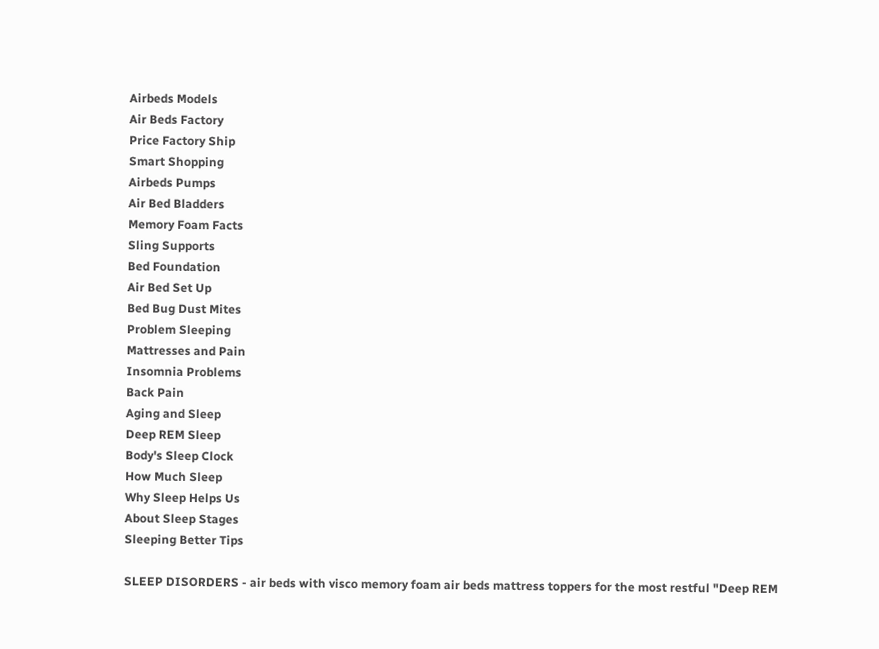Airbeds Models
Air Beds Factory
Price Factory Ship
Smart Shopping
Airbeds Pumps
Air Bed Bladders
Memory Foam Facts
Sling Supports
Bed Foundation
Air Bed Set Up
Bed Bug Dust Mites
Problem Sleeping
Mattresses and Pain
Insomnia Problems
Back Pain
Aging and Sleep
Deep REM Sleep
Body's Sleep Clock
How Much Sleep
Why Sleep Helps Us
About Sleep Stages
Sleeping Better Tips

SLEEP DISORDERS - air beds with visco memory foam air beds mattress toppers for the most restful "Deep REM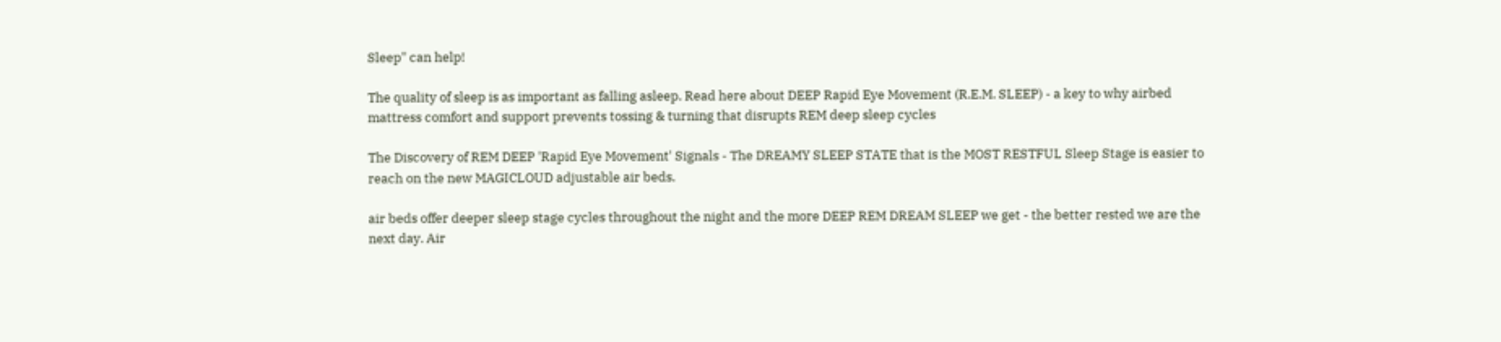Sleep" can help!

The quality of sleep is as important as falling asleep. Read here about DEEP Rapid Eye Movement (R.E.M. SLEEP) - a key to why airbed mattress comfort and support prevents tossing & turning that disrupts REM deep sleep cycles

The Discovery of REM DEEP 'Rapid Eye Movement' Signals - The DREAMY SLEEP STATE that is the MOST RESTFUL Sleep Stage is easier to reach on the new MAGICLOUD adjustable air beds.

air beds offer deeper sleep stage cycles throughout the night and the more DEEP REM DREAM SLEEP we get - the better rested we are the next day. Air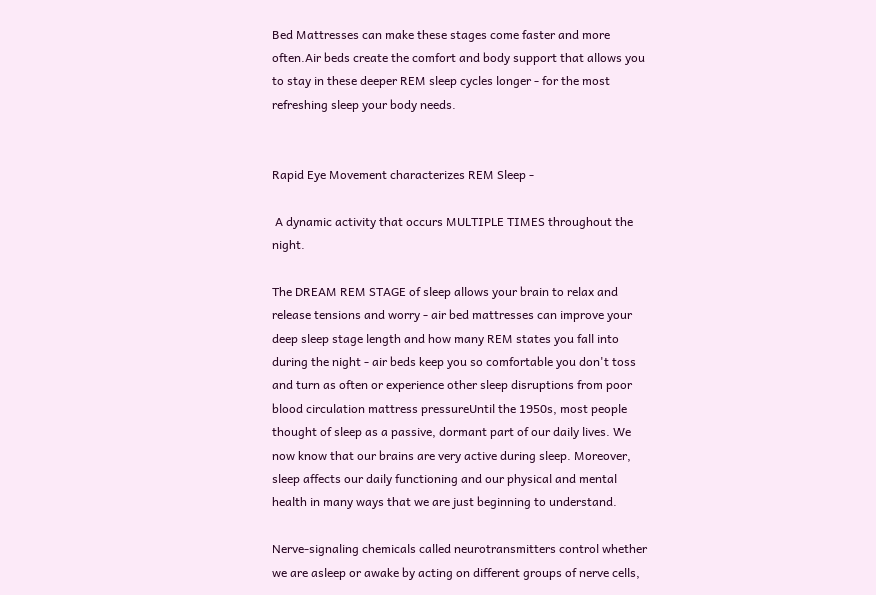Bed Mattresses can make these stages come faster and more often.Air beds create the comfort and body support that allows you to stay in these deeper REM sleep cycles longer - for the most refreshing sleep your body needs.


Rapid Eye Movement characterizes REM Sleep -

 A dynamic activity that occurs MULTIPLE TIMES throughout the night.

The DREAM REM STAGE of sleep allows your brain to relax and release tensions and worry - air bed mattresses can improve your deep sleep stage length and how many REM states you fall into during the night - air beds keep you so comfortable you don't toss and turn as often or experience other sleep disruptions from poor blood circulation mattress pressureUntil the 1950s, most people thought of sleep as a passive, dormant part of our daily lives. We now know that our brains are very active during sleep. Moreover, sleep affects our daily functioning and our physical and mental health in many ways that we are just beginning to understand.

Nerve-signaling chemicals called neurotransmitters control whether we are asleep or awake by acting on different groups of nerve cells,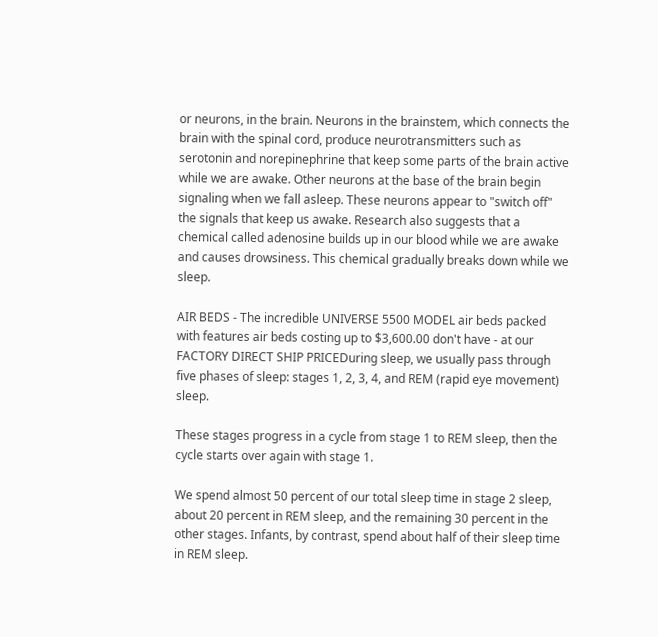or neurons, in the brain. Neurons in the brainstem, which connects the brain with the spinal cord, produce neurotransmitters such as serotonin and norepinephrine that keep some parts of the brain active while we are awake. Other neurons at the base of the brain begin signaling when we fall asleep. These neurons appear to "switch off" the signals that keep us awake. Research also suggests that a chemical called adenosine builds up in our blood while we are awake and causes drowsiness. This chemical gradually breaks down while we sleep.

AIR BEDS - The incredible UNIVERSE 5500 MODEL air beds packed with features air beds costing up to $3,600.00 don't have - at our FACTORY DIRECT SHIP PRICEDuring sleep, we usually pass through five phases of sleep: stages 1, 2, 3, 4, and REM (rapid eye movement) sleep.

These stages progress in a cycle from stage 1 to REM sleep, then the cycle starts over again with stage 1.

We spend almost 50 percent of our total sleep time in stage 2 sleep, about 20 percent in REM sleep, and the remaining 30 percent in the other stages. Infants, by contrast, spend about half of their sleep time in REM sleep.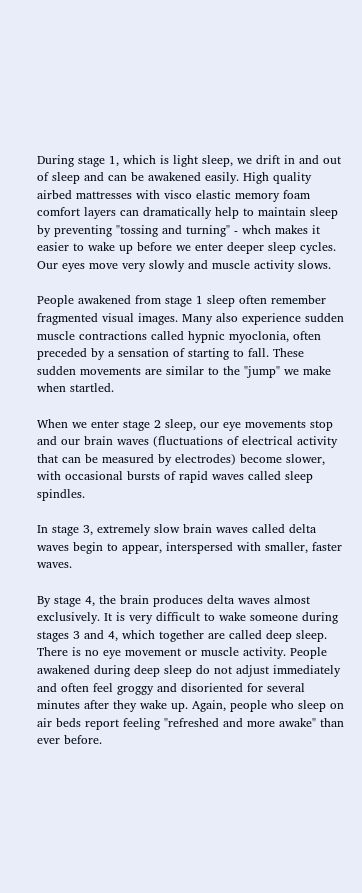During stage 1, which is light sleep, we drift in and out of sleep and can be awakened easily. High quality airbed mattresses with visco elastic memory foam comfort layers can dramatically help to maintain sleep by preventing "tossing and turning" - whch makes it easier to wake up before we enter deeper sleep cycles. Our eyes move very slowly and muscle activity slows.

People awakened from stage 1 sleep often remember fragmented visual images. Many also experience sudden muscle contractions called hypnic myoclonia, often preceded by a sensation of starting to fall. These sudden movements are similar to the "jump" we make when startled.

When we enter stage 2 sleep, our eye movements stop and our brain waves (fluctuations of electrical activity that can be measured by electrodes) become slower, with occasional bursts of rapid waves called sleep spindles.

In stage 3, extremely slow brain waves called delta waves begin to appear, interspersed with smaller, faster waves.

By stage 4, the brain produces delta waves almost exclusively. It is very difficult to wake someone during stages 3 and 4, which together are called deep sleep. There is no eye movement or muscle activity. People awakened during deep sleep do not adjust immediately and often feel groggy and disoriented for several minutes after they wake up. Again, people who sleep on air beds report feeling "refreshed and more awake" than ever before.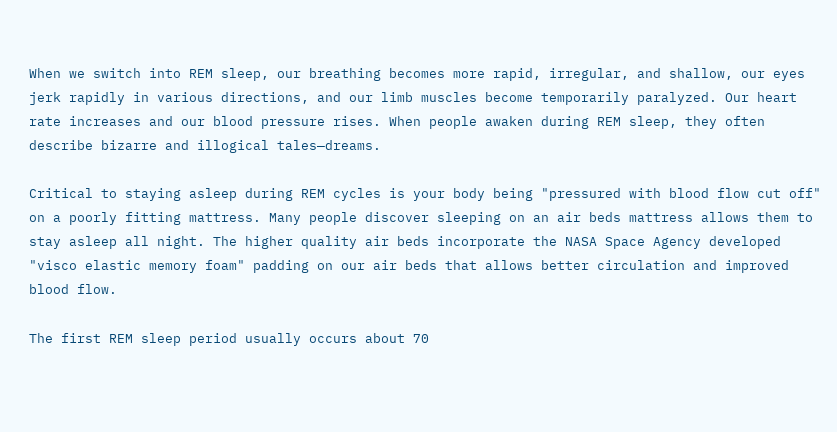When we switch into REM sleep, our breathing becomes more rapid, irregular, and shallow, our eyes jerk rapidly in various directions, and our limb muscles become temporarily paralyzed. Our heart rate increases and our blood pressure rises. When people awaken during REM sleep, they often describe bizarre and illogical tales—dreams.

Critical to staying asleep during REM cycles is your body being "pressured with blood flow cut off" on a poorly fitting mattress. Many people discover sleeping on an air beds mattress allows them to stay asleep all night. The higher quality air beds incorporate the NASA Space Agency developed "visco elastic memory foam" padding on our air beds that allows better circulation and improved blood flow.

The first REM sleep period usually occurs about 70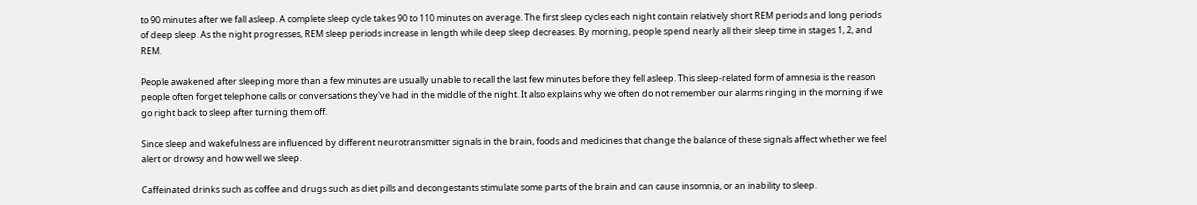to 90 minutes after we fall asleep. A complete sleep cycle takes 90 to 110 minutes on average. The first sleep cycles each night contain relatively short REM periods and long periods of deep sleep. As the night progresses, REM sleep periods increase in length while deep sleep decreases. By morning, people spend nearly all their sleep time in stages 1, 2, and REM.

People awakened after sleeping more than a few minutes are usually unable to recall the last few minutes before they fell asleep. This sleep-related form of amnesia is the reason people often forget telephone calls or conversations they've had in the middle of the night. It also explains why we often do not remember our alarms ringing in the morning if we go right back to sleep after turning them off.

Since sleep and wakefulness are influenced by different neurotransmitter signals in the brain, foods and medicines that change the balance of these signals affect whether we feel alert or drowsy and how well we sleep.

Caffeinated drinks such as coffee and drugs such as diet pills and decongestants stimulate some parts of the brain and can cause insomnia, or an inability to sleep.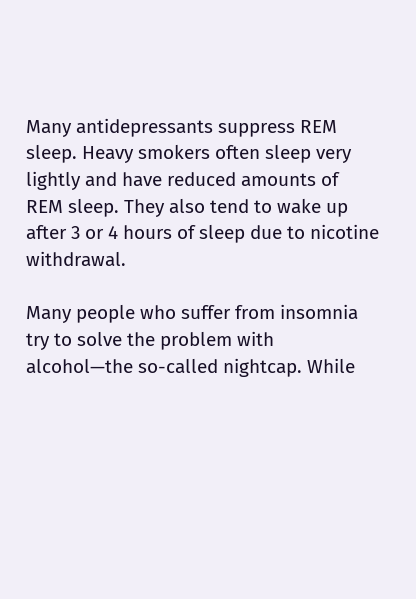Many antidepressants suppress REM sleep. Heavy smokers often sleep very lightly and have reduced amounts of REM sleep. They also tend to wake up after 3 or 4 hours of sleep due to nicotine withdrawal.

Many people who suffer from insomnia try to solve the problem with alcohol—the so-called nightcap. While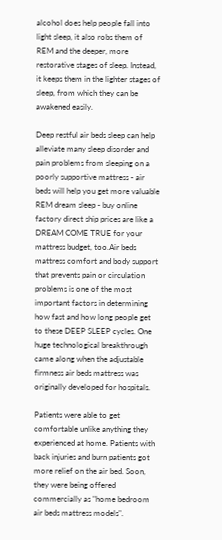alcohol does help people fall into light sleep, it also robs them of REM and the deeper, more restorative stages of sleep. Instead, it keeps them in the lighter stages of sleep, from which they can be awakened easily.

Deep restful air beds sleep can help alleviate many sleep disorder and pain problems from sleeping on a poorly supportive mattress - air beds will help you get more valuable REM dream sleep - buy online factory direct ship prices are like a DREAM COME TRUE for your mattress budget, too.Air beds mattress comfort and body support that prevents pain or circulation problems is one of the most important factors in determining how fast and how long people get to these DEEP SLEEP cycles. One huge technological breakthrough came along when the adjustable firmness air beds mattress was originally developed for hospitals.

Patients were able to get comfortable unlike anything they experienced at home. Patients with back injuries and burn patients got more relief on the air bed. Soon, they were being offered commercially as "home bedroom air beds mattress models".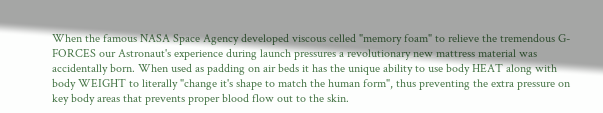When the famous NASA Space Agency developed viscous celled "memory foam" to relieve the tremendous G-FORCES our Astronaut's experience during launch pressures a revolutionary new mattress material was accidentally born. When used as padding on air beds it has the unique ability to use body HEAT along with body WEIGHT to literally "change it's shape to match the human form", thus preventing the extra pressure on key body areas that prevents proper blood flow out to the skin.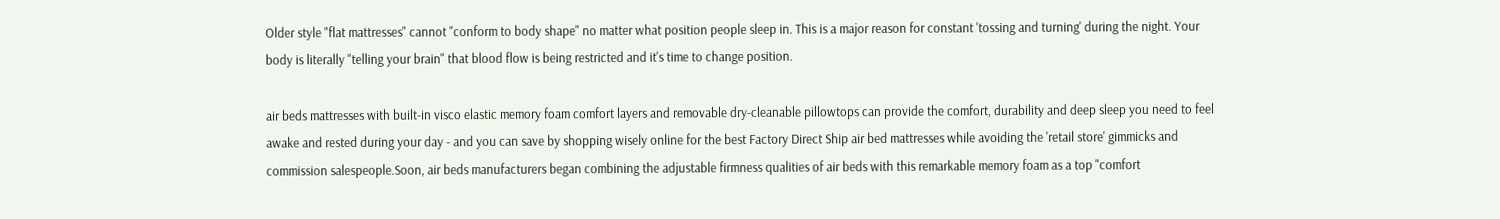Older style "flat mattresses" cannot "conform to body shape" no matter what position people sleep in. This is a major reason for constant 'tossing and turning' during the night. Your body is literally "telling your brain" that blood flow is being restricted and it's time to change position.

air beds mattresses with built-in visco elastic memory foam comfort layers and removable dry-cleanable pillowtops can provide the comfort, durability and deep sleep you need to feel awake and rested during your day - and you can save by shopping wisely online for the best Factory Direct Ship air bed mattresses while avoiding the 'retail store' gimmicks and commission salespeople.Soon, air beds manufacturers began combining the adjustable firmness qualities of air beds with this remarkable memory foam as a top "comfort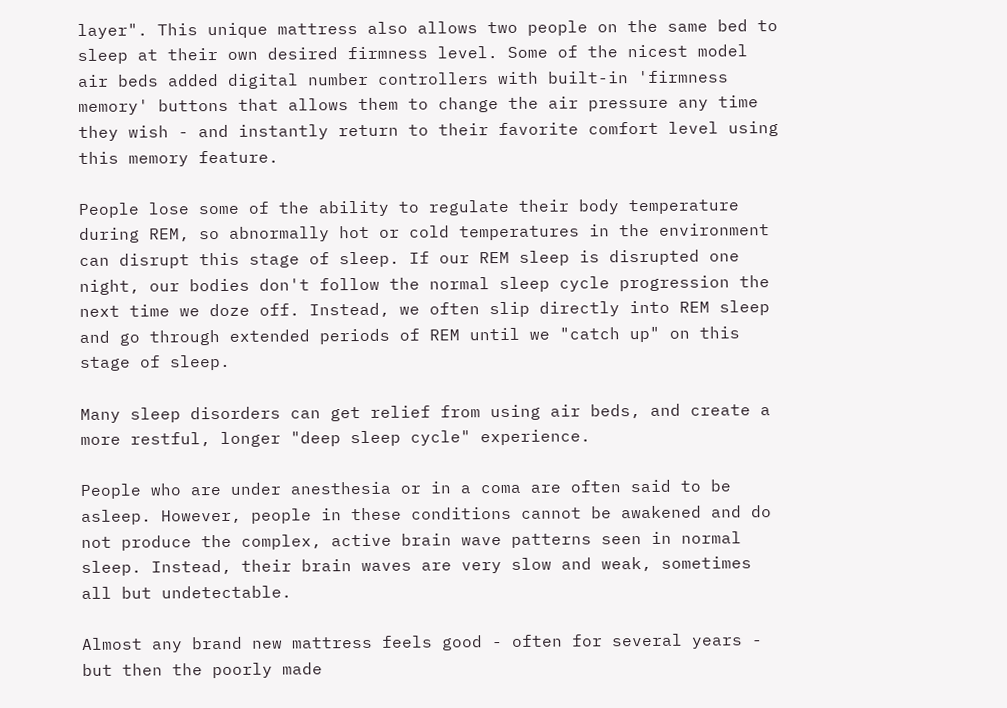layer". This unique mattress also allows two people on the same bed to sleep at their own desired firmness level. Some of the nicest model air beds added digital number controllers with built-in 'firmness memory' buttons that allows them to change the air pressure any time they wish - and instantly return to their favorite comfort level using this memory feature.

People lose some of the ability to regulate their body temperature during REM, so abnormally hot or cold temperatures in the environment can disrupt this stage of sleep. If our REM sleep is disrupted one night, our bodies don't follow the normal sleep cycle progression the next time we doze off. Instead, we often slip directly into REM sleep and go through extended periods of REM until we "catch up" on this stage of sleep.

Many sleep disorders can get relief from using air beds, and create a more restful, longer "deep sleep cycle" experience.

People who are under anesthesia or in a coma are often said to be asleep. However, people in these conditions cannot be awakened and do not produce the complex, active brain wave patterns seen in normal sleep. Instead, their brain waves are very slow and weak, sometimes all but undetectable.

Almost any brand new mattress feels good - often for several years - but then the poorly made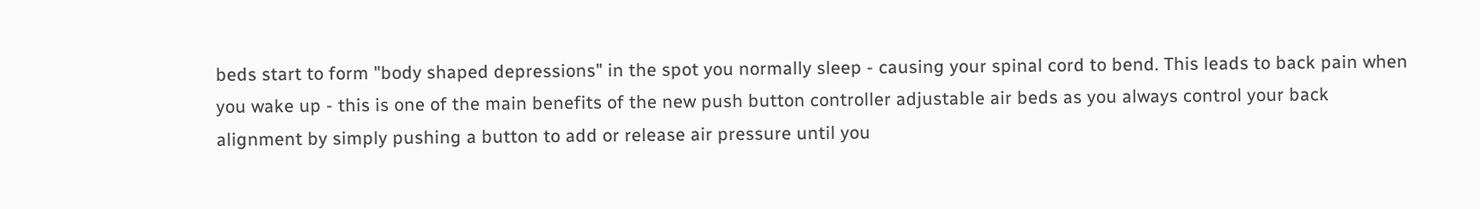beds start to form "body shaped depressions" in the spot you normally sleep - causing your spinal cord to bend. This leads to back pain when you wake up - this is one of the main benefits of the new push button controller adjustable air beds as you always control your back alignment by simply pushing a button to add or release air pressure until you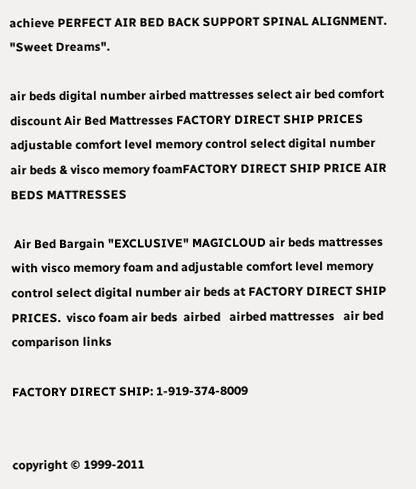achieve PERFECT AIR BED BACK SUPPORT SPINAL ALIGNMENT. "Sweet Dreams".

air beds digital number airbed mattresses select air bed comfort discount Air Bed Mattresses FACTORY DIRECT SHIP PRICES adjustable comfort level memory control select digital number air beds & visco memory foamFACTORY DIRECT SHIP PRICE AIR BEDS MATTRESSES

 Air Bed Bargain "EXCLUSIVE" MAGICLOUD air beds mattresses with visco memory foam and adjustable comfort level memory control select digital number air beds at FACTORY DIRECT SHIP PRICES.  visco foam air beds  airbed   airbed mattresses   air bed comparison links

FACTORY DIRECT SHIP: 1-919-374-8009


copyright © 1999-2011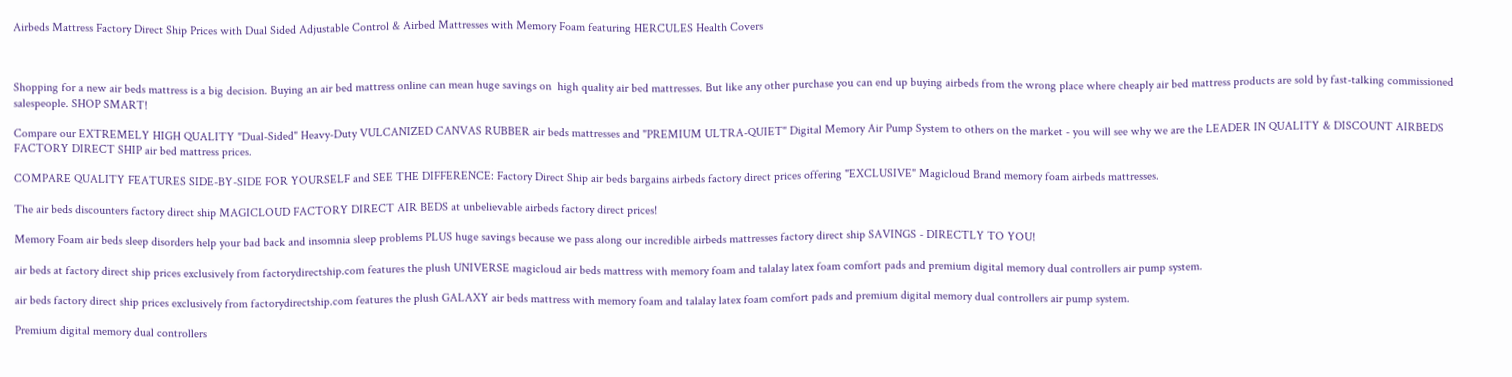Airbeds Mattress Factory Direct Ship Prices with Dual Sided Adjustable Control & Airbed Mattresses with Memory Foam featuring HERCULES Health Covers



Shopping for a new air beds mattress is a big decision. Buying an air bed mattress online can mean huge savings on  high quality air bed mattresses. But like any other purchase you can end up buying airbeds from the wrong place where cheaply air bed mattress products are sold by fast-talking commissioned salespeople. SHOP SMART!

Compare our EXTREMELY HIGH QUALITY "Dual-Sided" Heavy-Duty VULCANIZED CANVAS RUBBER air beds mattresses and "PREMIUM ULTRA-QUIET" Digital Memory Air Pump System to others on the market - you will see why we are the LEADER IN QUALITY & DISCOUNT AIRBEDS FACTORY DIRECT SHIP air bed mattress prices.

COMPARE QUALITY FEATURES SIDE-BY-SIDE FOR YOURSELF and SEE THE DIFFERENCE: Factory Direct Ship air beds bargains airbeds factory direct prices offering "EXCLUSIVE" Magicloud Brand memory foam airbeds mattresses.

The air beds discounters factory direct ship MAGICLOUD FACTORY DIRECT AIR BEDS at unbelievable airbeds factory direct prices!

Memory Foam air beds sleep disorders help your bad back and insomnia sleep problems PLUS huge savings because we pass along our incredible airbeds mattresses factory direct ship SAVINGS - DIRECTLY TO YOU!

air beds at factory direct ship prices exclusively from factorydirectship.com features the plush UNIVERSE magicloud air beds mattress with memory foam and talalay latex foam comfort pads and premium digital memory dual controllers air pump system.

air beds factory direct ship prices exclusively from factorydirectship.com features the plush GALAXY air beds mattress with memory foam and talalay latex foam comfort pads and premium digital memory dual controllers air pump system.

Premium digital memory dual controllers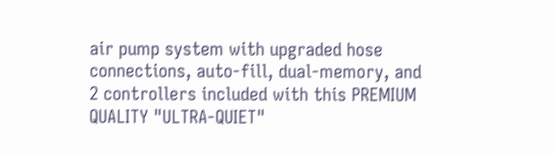air pump system with upgraded hose connections, auto-fill, dual-memory, and 2 controllers included with this PREMIUM QUALITY "ULTRA-QUIET"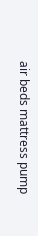air beds mattress pump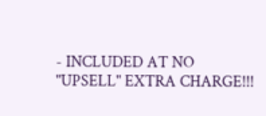- INCLUDED AT NO "UPSELL" EXTRA CHARGE!!!